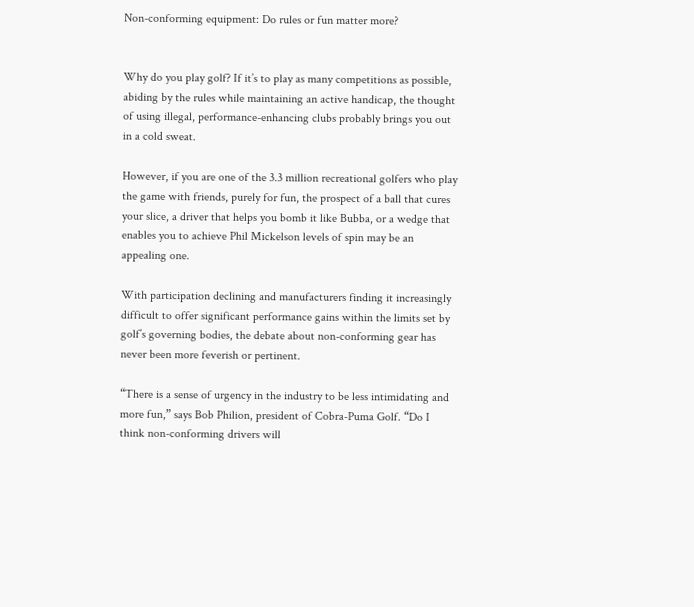Non-conforming equipment: Do rules or fun matter more?


Why do you play golf? If it’s to play as many competitions as possible, abiding by the rules while maintaining an active handicap, the thought of using illegal, performance-enhancing clubs probably brings you out in a cold sweat.

However, if you are one of the 3.3 million recreational golfers who play the game with friends, purely for fun, the prospect of a ball that cures your slice, a driver that helps you bomb it like Bubba, or a wedge that enables you to achieve Phil Mickelson levels of spin may be an appealing one.

With participation declining and manufacturers finding it increasingly difficult to offer significant performance gains within the limits set by golf’s governing bodies, the debate about non-conforming gear has never been more feverish or pertinent.

“There is a sense of urgency in the industry to be less intimidating and more fun,” says Bob Philion, president of Cobra-Puma Golf. “Do I think non-conforming drivers will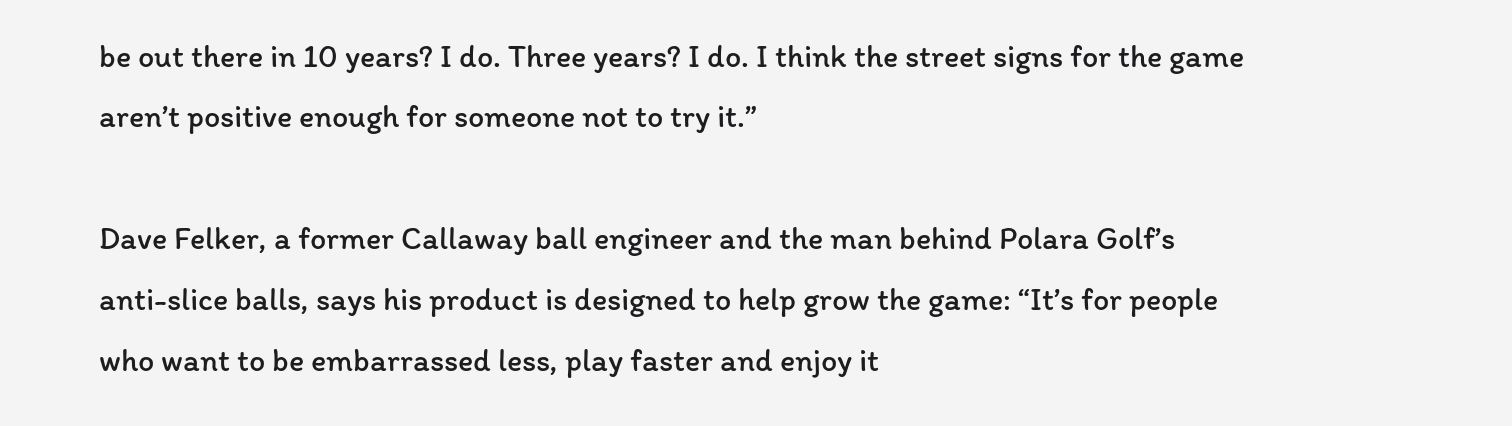be out there in 10 years? I do. Three years? I do. I think the street signs for the game aren’t positive enough for someone not to try it.”

Dave Felker, a former Callaway ball engineer and the man behind Polara Golf’s anti-slice balls, says his product is designed to help grow the game: “It’s for people who want to be embarrassed less, play faster and enjoy it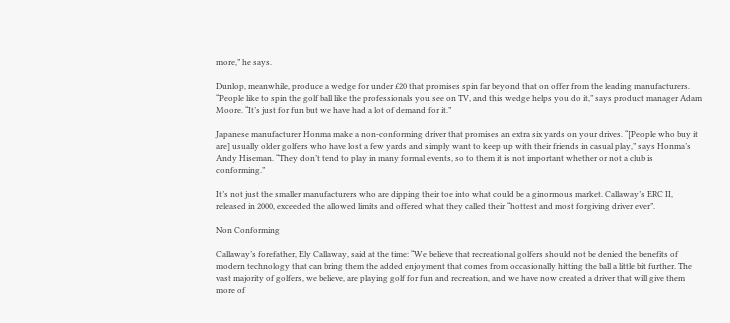more,” he says.

Dunlop, meanwhile, produce a wedge for under £20 that promises spin far beyond that on offer from the leading manufacturers. “People like to spin the golf ball like the professionals you see on TV, and this wedge helps you do it,” says product manager Adam Moore. “It’s just for fun but we have had a lot of demand for it.”

Japanese manufacturer Honma make a non-conforming driver that promises an extra six yards on your drives. “[People who buy it are] usually older golfers who have lost a few yards and simply want to keep up with their friends in casual play,” says Honma’s Andy Hiseman. “They don’t tend to play in many formal events, so to them it is not important whether or not a club is conforming.”

It’s not just the smaller manufacturers who are dipping their toe into what could be a ginormous market. Callaway’s ERC II, released in 2000, exceeded the allowed limits and offered what they called their “hottest and most forgiving driver ever”.

Non Conforming

Callaway’s forefather, Ely Callaway, said at the time: “We believe that recreational golfers should not be denied the benefits of modern technology that can bring them the added enjoyment that comes from occasionally hitting the ball a little bit further. The vast majority of golfers, we believe, are playing golf for fun and recreation, and we have now created a driver that will give them more of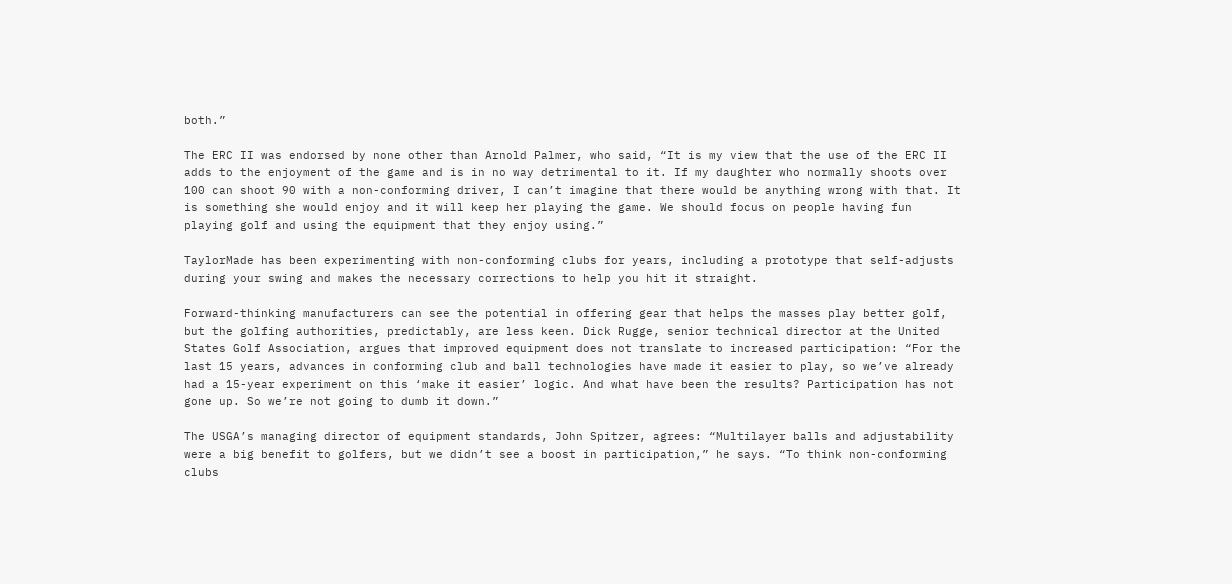both.”

The ERC II was endorsed by none other than Arnold Palmer, who said, “It is my view that the use of the ERC II adds to the enjoyment of the game and is in no way detrimental to it. If my daughter who normally shoots over 100 can shoot 90 with a non-conforming driver, I can’t imagine that there would be anything wrong with that. It is something she would enjoy and it will keep her playing the game. We should focus on people having fun playing golf and using the equipment that they enjoy using.”

TaylorMade has been experimenting with non-conforming clubs for years, including a prototype that self-adjusts during your swing and makes the necessary corrections to help you hit it straight.

Forward-thinking manufacturers can see the potential in offering gear that helps the masses play better golf, but the golfing authorities, predictably, are less keen. Dick Rugge, senior technical director at the United States Golf Association, argues that improved equipment does not translate to increased participation: “For the last 15 years, advances in conforming club and ball technologies have made it easier to play, so we’ve already had a 15-year experiment on this ‘make it easier’ logic. And what have been the results? Participation has not gone up. So we’re not going to dumb it down.”

The USGA’s managing director of equipment standards, John Spitzer, agrees: “Multilayer balls and adjustability were a big benefit to golfers, but we didn’t see a boost in participation,” he says. “To think non-conforming clubs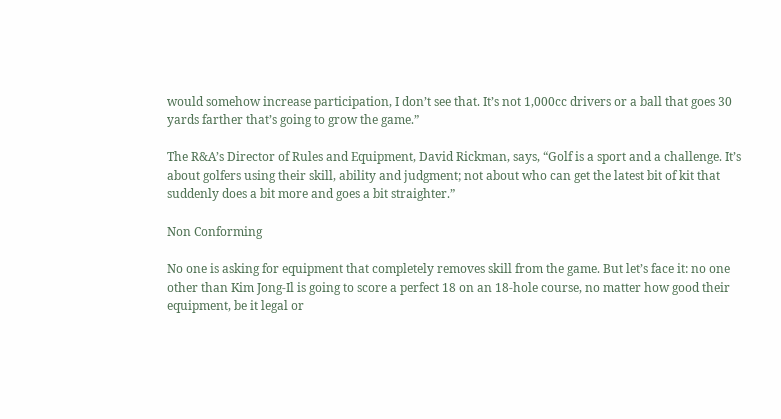would somehow increase participation, I don’t see that. It’s not 1,000cc drivers or a ball that goes 30 yards farther that’s going to grow the game.”

The R&A’s Director of Rules and Equipment, David Rickman, says, “Golf is a sport and a challenge. It’s about golfers using their skill, ability and judgment; not about who can get the latest bit of kit that suddenly does a bit more and goes a bit straighter.”

Non Conforming

No one is asking for equipment that completely removes skill from the game. But let’s face it: no one other than Kim Jong-Il is going to score a perfect 18 on an 18-hole course, no matter how good their equipment, be it legal or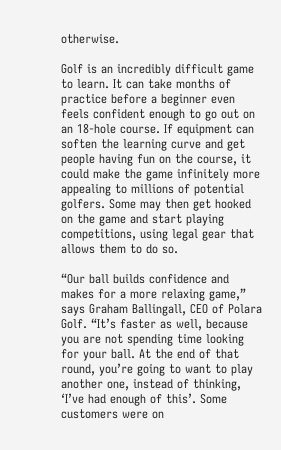otherwise.

Golf is an incredibly difficult game to learn. It can take months of practice before a beginner even feels confident enough to go out on an 18-hole course. If equipment can soften the learning curve and get people having fun on the course, it could make the game infinitely more appealing to millions of potential golfers. Some may then get hooked on the game and start playing competitions, using legal gear that allows them to do so.

“Our ball builds confidence and makes for a more relaxing game,” says Graham Ballingall, CEO of Polara Golf. “It’s faster as well, because you are not spending time looking for your ball. At the end of that round, you’re going to want to play another one, instead of thinking, ‘I’ve had enough of this’. Some customers were on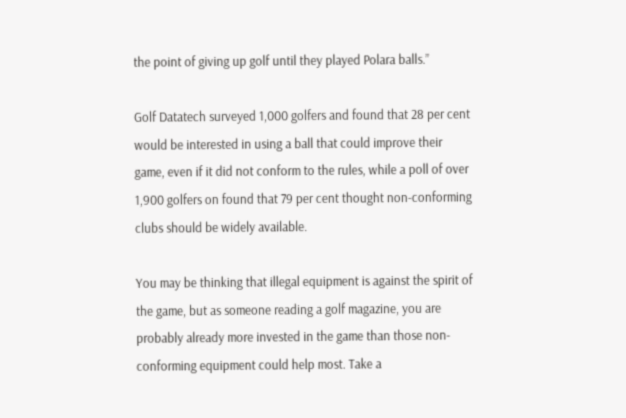the point of giving up golf until they played Polara balls.”

Golf Datatech surveyed 1,000 golfers and found that 28 per cent would be interested in using a ball that could improve their game, even if it did not conform to the rules, while a poll of over 1,900 golfers on found that 79 per cent thought non-conforming clubs should be widely available.

You may be thinking that illegal equipment is against the spirit of the game, but as someone reading a golf magazine, you are probably already more invested in the game than those non-conforming equipment could help most. Take a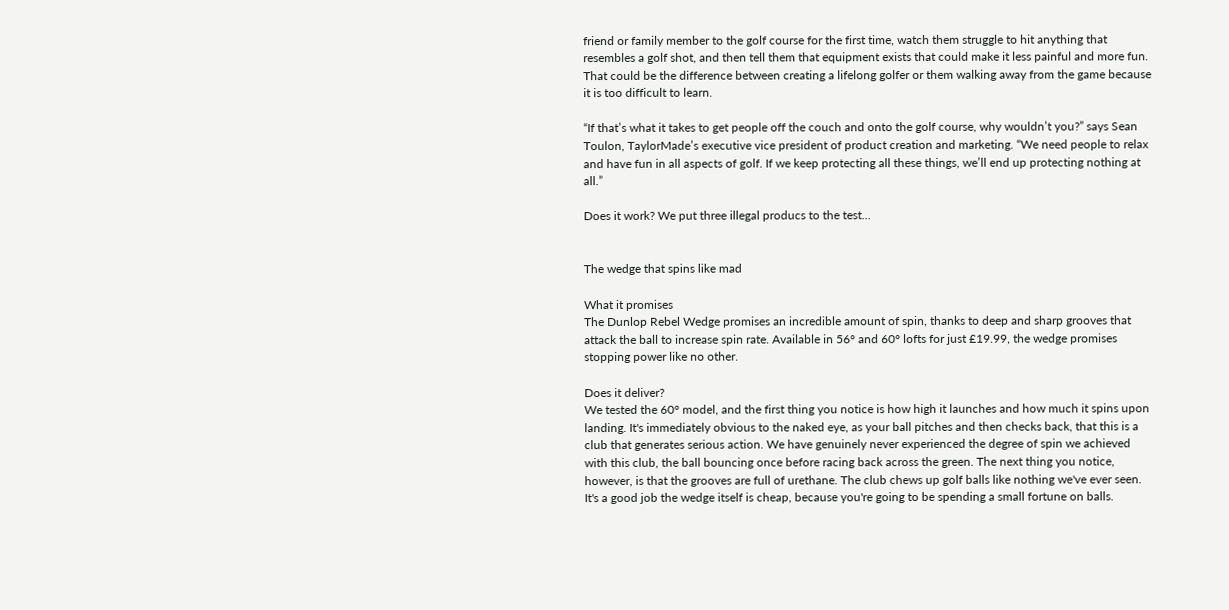friend or family member to the golf course for the first time, watch them struggle to hit anything that resembles a golf shot, and then tell them that equipment exists that could make it less painful and more fun. That could be the difference between creating a lifelong golfer or them walking away from the game because it is too difficult to learn.

“If that’s what it takes to get people off the couch and onto the golf course, why wouldn’t you?” says Sean Toulon, TaylorMade’s executive vice president of product creation and marketing. “We need people to relax and have fun in all aspects of golf. If we keep protecting all these things, we’ll end up protecting nothing at all.”

Does it work? We put three illegal producs to the test...


The wedge that spins like mad

What it promises
The Dunlop Rebel Wedge promises an incredible amount of spin, thanks to deep and sharp grooves that attack the ball to increase spin rate. Available in 56° and 60° lofts for just £19.99, the wedge promises stopping power like no other.

Does it deliver?
We tested the 60° model, and the first thing you notice is how high it launches and how much it spins upon landing. It's immediately obvious to the naked eye, as your ball pitches and then checks back, that this is a club that generates serious action. We have genuinely never experienced the degree of spin we achieved with this club, the ball bouncing once before racing back across the green. The next thing you notice, however, is that the grooves are full of urethane. The club chews up golf balls like nothing we've ever seen. It's a good job the wedge itself is cheap, because you're going to be spending a small fortune on balls.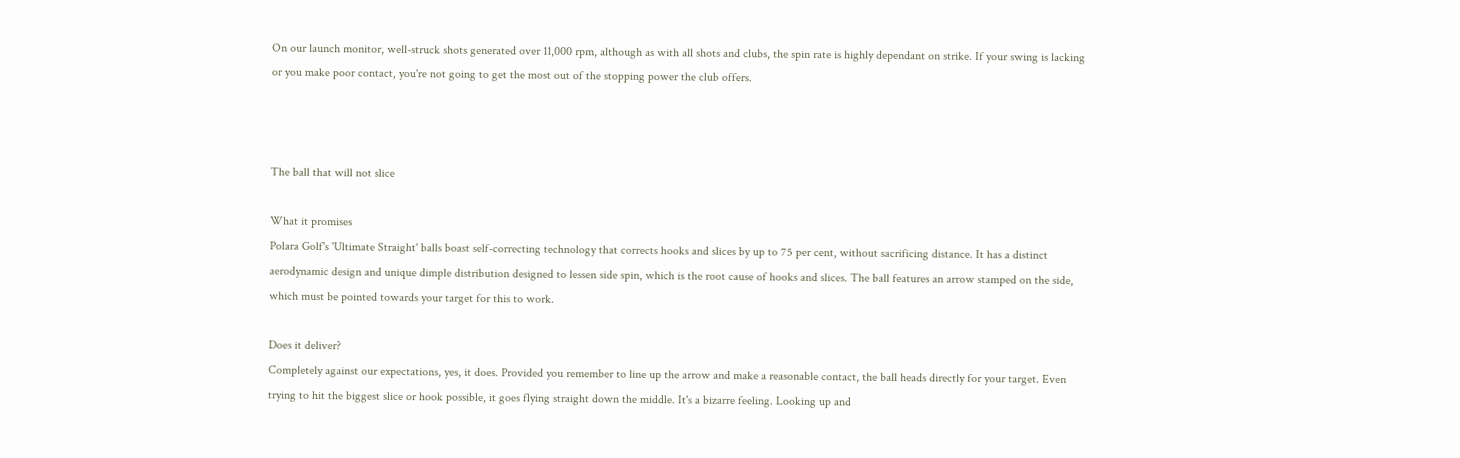On our launch monitor, well-struck shots generated over 11,000 rpm, although as with all shots and clubs, the spin rate is highly dependant on strike. If your swing is lacking or you make poor contact, you're not going to get the most out of the stopping power the club offers.



The ball that will not slice

What it promises
Polara Golf's 'Ultimate Straight' balls boast self-correcting technology that corrects hooks and slices by up to 75 per cent, without sacrificing distance. It has a distinct aerodynamic design and unique dimple distribution designed to lessen side spin, which is the root cause of hooks and slices. The ball features an arrow stamped on the side, which must be pointed towards your target for this to work.

Does it deliver?
Completely against our expectations, yes, it does. Provided you remember to line up the arrow and make a reasonable contact, the ball heads directly for your target. Even trying to hit the biggest slice or hook possible, it goes flying straight down the middle. It's a bizarre feeling. Looking up and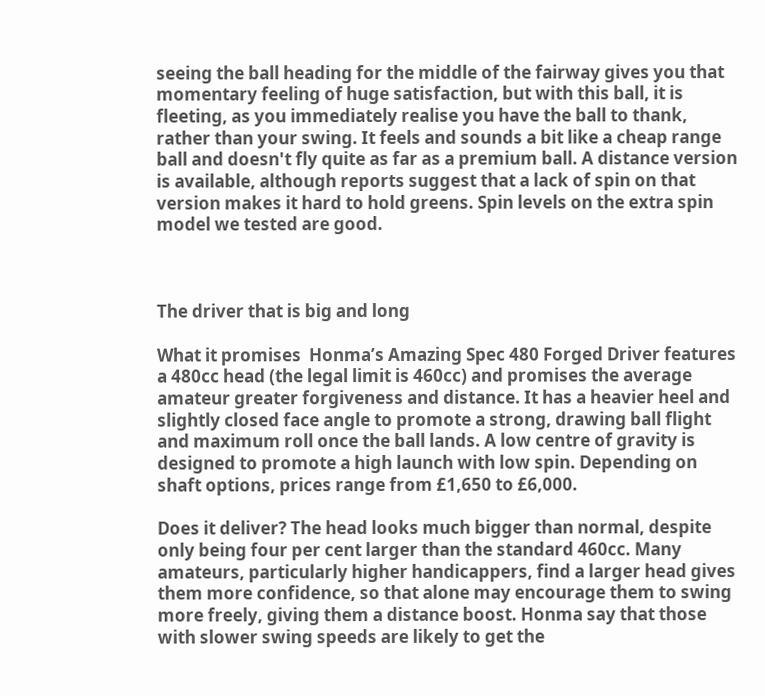seeing the ball heading for the middle of the fairway gives you that momentary feeling of huge satisfaction, but with this ball, it is fleeting, as you immediately realise you have the ball to thank, rather than your swing. It feels and sounds a bit like a cheap range ball and doesn't fly quite as far as a premium ball. A distance version is available, although reports suggest that a lack of spin on that version makes it hard to hold greens. Spin levels on the extra spin model we tested are good.



The driver that is big and long

What it promises  Honma’s Amazing Spec 480 Forged Driver features a 480cc head (the legal limit is 460cc) and promises the average amateur greater forgiveness and distance. It has a heavier heel and slightly closed face angle to promote a strong, drawing ball flight and maximum roll once the ball lands. A low centre of gravity is designed to promote a high launch with low spin. Depending on shaft options, prices range from £1,650 to £6,000.

Does it deliver? The head looks much bigger than normal, despite only being four per cent larger than the standard 460cc. Many amateurs, particularly higher handicappers, find a larger head gives them more confidence, so that alone may encourage them to swing more freely, giving them a distance boost. Honma say that those with slower swing speeds are likely to get the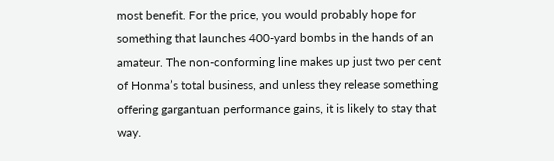most benefit. For the price, you would probably hope for something that launches 400-yard bombs in the hands of an amateur. The non-conforming line makes up just two per cent of Honma’s total business, and unless they release something offering gargantuan performance gains, it is likely to stay that way.